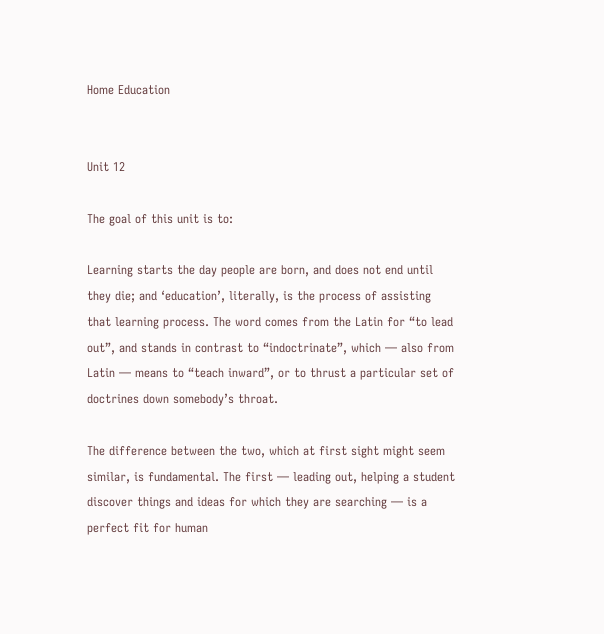Home Education


Unit 12

The goal of this unit is to:

Learning starts the day people are born, and does not end until they die; and ‘education’, literally, is the process of assisting that learning process. The word comes from the Latin for “to lead out”, and stands in contrast to “indoctrinate”, which — also from Latin — means to “teach inward”, or to thrust a particular set of doctrines down somebody’s throat.

The difference between the two, which at first sight might seem similar, is fundamental. The first — leading out, helping a student discover things and ideas for which they are searching — is a perfect fit for human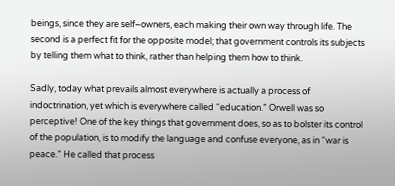beings, since they are self–owners, each making their own way through life. The second is a perfect fit for the opposite model; that government controls its subjects by telling them what to think, rather than helping them how to think.

Sadly, today what prevails almost everywhere is actually a process of indoctrination, yet which is everywhere called “education.” Orwell was so perceptive! One of the key things that government does, so as to bolster its control of the population, is to modify the language and confuse everyone, as in “war is peace.” He called that process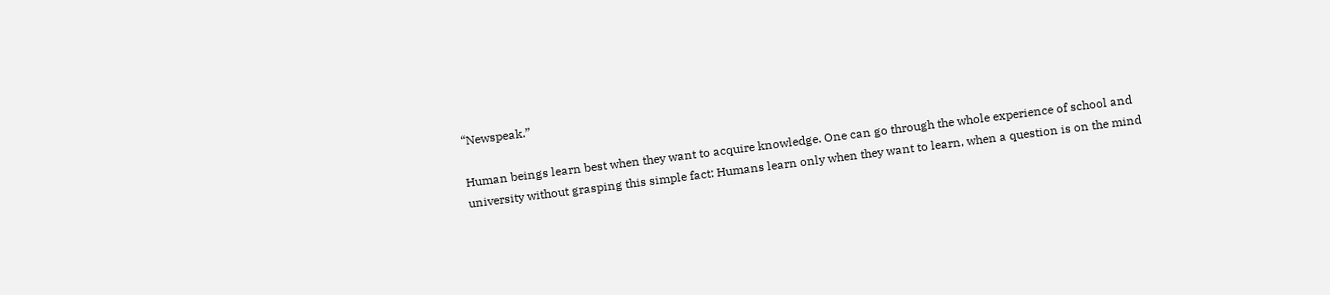“Newspeak.”

Human beings learn best when they want to acquire knowledge. One can go through the whole experience of school and university without grasping this simple fact: Humans learn only when they want to learn, when a question is on the mind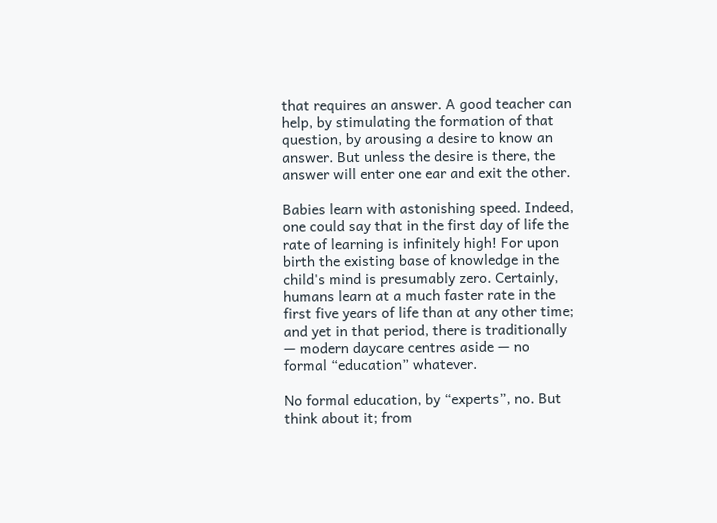that requires an answer. A good teacher can help, by stimulating the formation of that question, by arousing a desire to know an answer. But unless the desire is there, the answer will enter one ear and exit the other.

Babies learn with astonishing speed. Indeed, one could say that in the first day of life the rate of learning is infinitely high! For upon birth the existing base of knowledge in the child's mind is presumably zero. Certainly, humans learn at a much faster rate in the first five years of life than at any other time; and yet in that period, there is traditionally — modern daycare centres aside — no formal “education” whatever.

No formal education, by “experts”, no. But think about it; from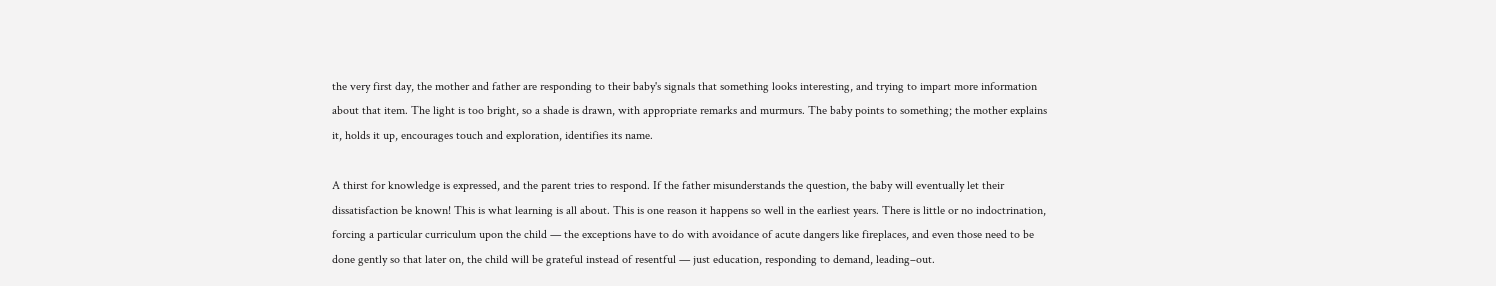the very first day, the mother and father are responding to their baby's signals that something looks interesting, and trying to impart more information about that item. The light is too bright, so a shade is drawn, with appropriate remarks and murmurs. The baby points to something; the mother explains it, holds it up, encourages touch and exploration, identifies its name.

A thirst for knowledge is expressed, and the parent tries to respond. If the father misunderstands the question, the baby will eventually let their dissatisfaction be known! This is what learning is all about. This is one reason it happens so well in the earliest years. There is little or no indoctrination, forcing a particular curriculum upon the child — the exceptions have to do with avoidance of acute dangers like fireplaces, and even those need to be done gently so that later on, the child will be grateful instead of resentful — just education, responding to demand, leading–out.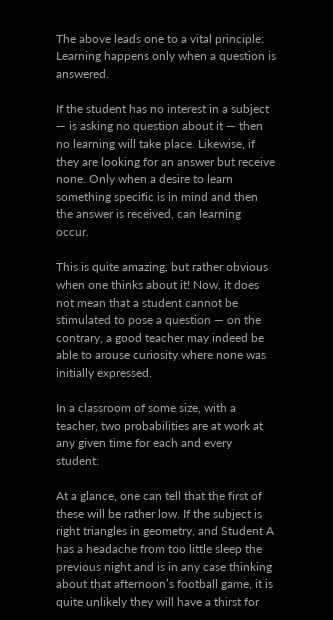The above leads one to a vital principle: Learning happens only when a question is answered.

If the student has no interest in a subject — is asking no question about it — then no learning will take place. Likewise, if they are looking for an answer but receive none. Only when a desire to learn something specific is in mind and then the answer is received, can learning occur.

This is quite amazing, but rather obvious when one thinks about it! Now, it does not mean that a student cannot be stimulated to pose a question — on the contrary, a good teacher may indeed be able to arouse curiosity where none was initially expressed.

In a classroom of some size, with a teacher, two probabilities are at work at any given time for each and every student:

At a glance, one can tell that the first of these will be rather low. If the subject is right triangles in geometry, and Student A has a headache from too little sleep the previous night and is in any case thinking about that afternoon’s football game, it is quite unlikely they will have a thirst for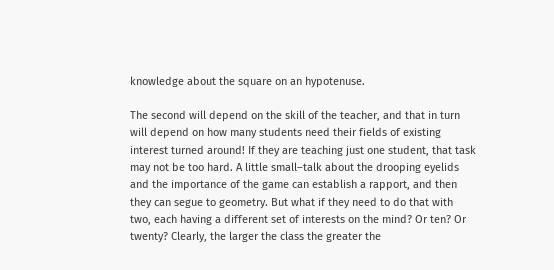knowledge about the square on an hypotenuse.

The second will depend on the skill of the teacher, and that in turn will depend on how many students need their fields of existing interest turned around! If they are teaching just one student, that task may not be too hard. A little small–talk about the drooping eyelids and the importance of the game can establish a rapport, and then they can segue to geometry. But what if they need to do that with two, each having a different set of interests on the mind? Or ten? Or twenty? Clearly, the larger the class the greater the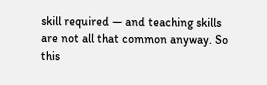skill required — and teaching skills are not all that common anyway. So this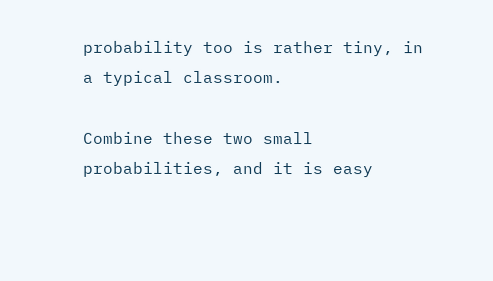probability too is rather tiny, in a typical classroom.

Combine these two small probabilities, and it is easy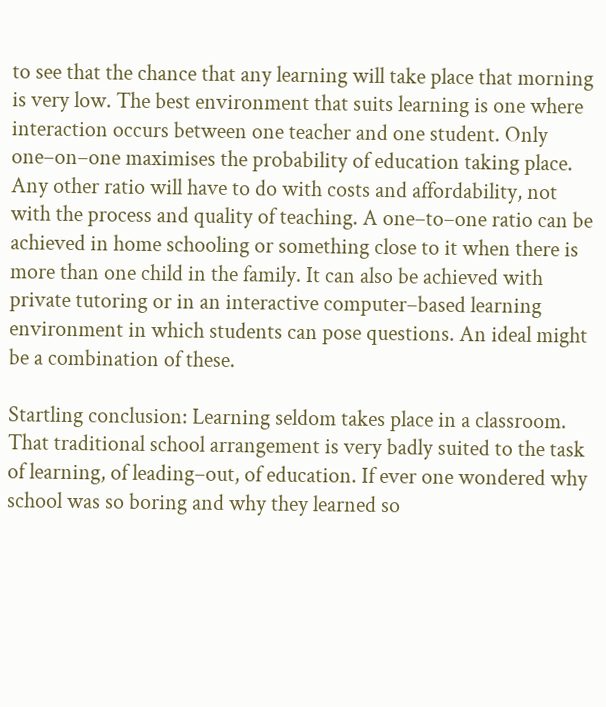to see that the chance that any learning will take place that morning is very low. The best environment that suits learning is one where interaction occurs between one teacher and one student. Only one–on–one maximises the probability of education taking place. Any other ratio will have to do with costs and affordability, not with the process and quality of teaching. A one–to–one ratio can be achieved in home schooling or something close to it when there is more than one child in the family. It can also be achieved with private tutoring or in an interactive computer–based learning environment in which students can pose questions. An ideal might be a combination of these.

Startling conclusion: Learning seldom takes place in a classroom. That traditional school arrangement is very badly suited to the task of learning, of leading–out, of education. If ever one wondered why school was so boring and why they learned so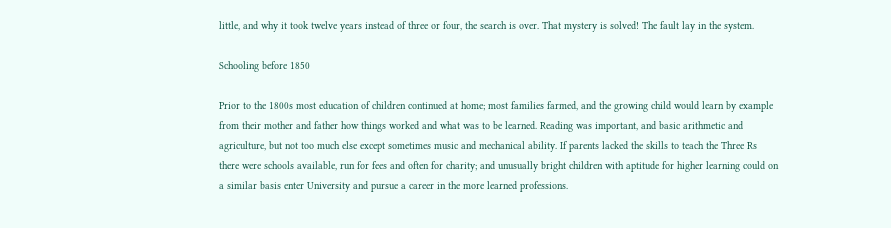little, and why it took twelve years instead of three or four, the search is over. That mystery is solved! The fault lay in the system.

Schooling before 1850

Prior to the 1800s most education of children continued at home; most families farmed, and the growing child would learn by example from their mother and father how things worked and what was to be learned. Reading was important, and basic arithmetic and agriculture, but not too much else except sometimes music and mechanical ability. If parents lacked the skills to teach the Three Rs there were schools available, run for fees and often for charity; and unusually bright children with aptitude for higher learning could on a similar basis enter University and pursue a career in the more learned professions.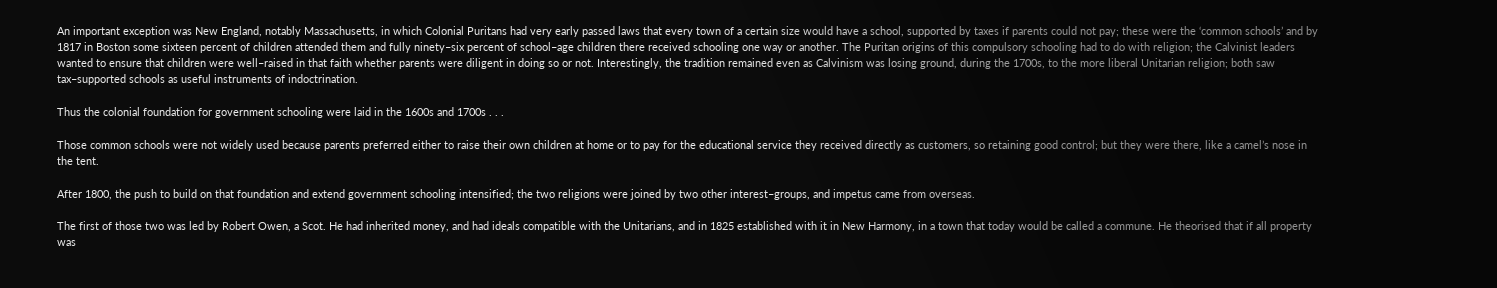An important exception was New England, notably Massachusetts, in which Colonial Puritans had very early passed laws that every town of a certain size would have a school, supported by taxes if parents could not pay; these were the ‘common schools’ and by 1817 in Boston some sixteen percent of children attended them and fully ninety–six percent of school–age children there received schooling one way or another. The Puritan origins of this compulsory schooling had to do with religion; the Calvinist leaders wanted to ensure that children were well–raised in that faith whether parents were diligent in doing so or not. Interestingly, the tradition remained even as Calvinism was losing ground, during the 1700s, to the more liberal Unitarian religion; both saw tax–supported schools as useful instruments of indoctrination.

Thus the colonial foundation for government schooling were laid in the 1600s and 1700s . . .

Those common schools were not widely used because parents preferred either to raise their own children at home or to pay for the educational service they received directly as customers, so retaining good control; but they were there, like a camel’s nose in the tent.

After 1800, the push to build on that foundation and extend government schooling intensified; the two religions were joined by two other interest–groups, and impetus came from overseas.

The first of those two was led by Robert Owen, a Scot. He had inherited money, and had ideals compatible with the Unitarians, and in 1825 established with it in New Harmony, in a town that today would be called a commune. He theorised that if all property was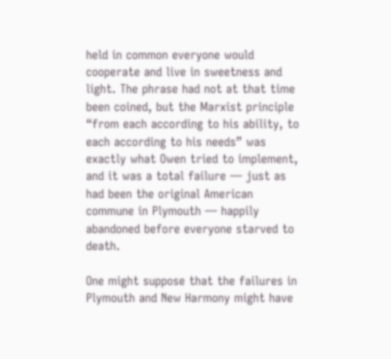held in common everyone would cooperate and live in sweetness and light. The phrase had not at that time been coined, but the Marxist principle “from each according to his ability, to each according to his needs” was exactly what Owen tried to implement, and it was a total failure — just as had been the original American commune in Plymouth — happily abandoned before everyone starved to death.

One might suppose that the failures in Plymouth and New Harmony might have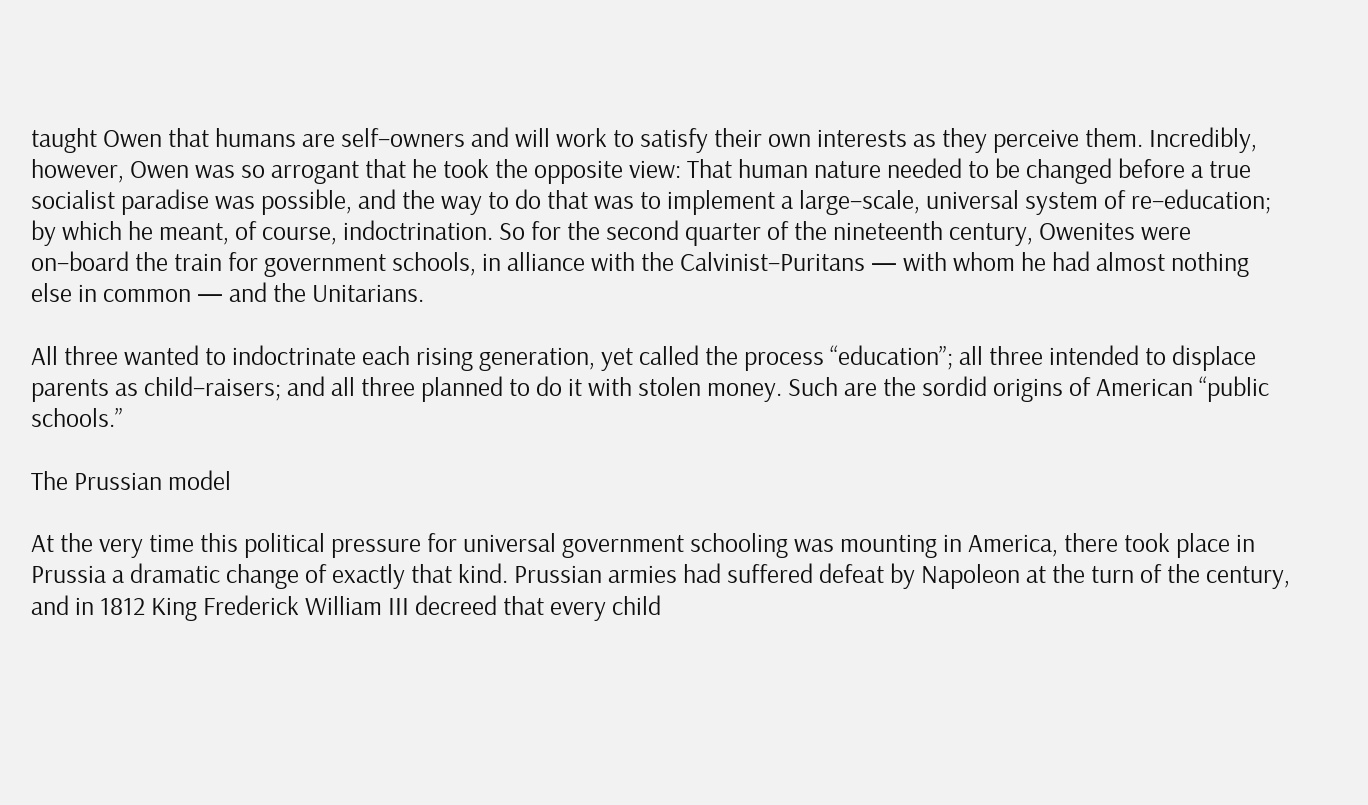taught Owen that humans are self–owners and will work to satisfy their own interests as they perceive them. Incredibly, however, Owen was so arrogant that he took the opposite view: That human nature needed to be changed before a true socialist paradise was possible, and the way to do that was to implement a large–scale, universal system of re–education; by which he meant, of course, indoctrination. So for the second quarter of the nineteenth century, Owenites were on–board the train for government schools, in alliance with the Calvinist–Puritans — with whom he had almost nothing else in common — and the Unitarians.

All three wanted to indoctrinate each rising generation, yet called the process “education”; all three intended to displace parents as child–raisers; and all three planned to do it with stolen money. Such are the sordid origins of American “public schools.”

The Prussian model

At the very time this political pressure for universal government schooling was mounting in America, there took place in Prussia a dramatic change of exactly that kind. Prussian armies had suffered defeat by Napoleon at the turn of the century, and in 1812 King Frederick William III decreed that every child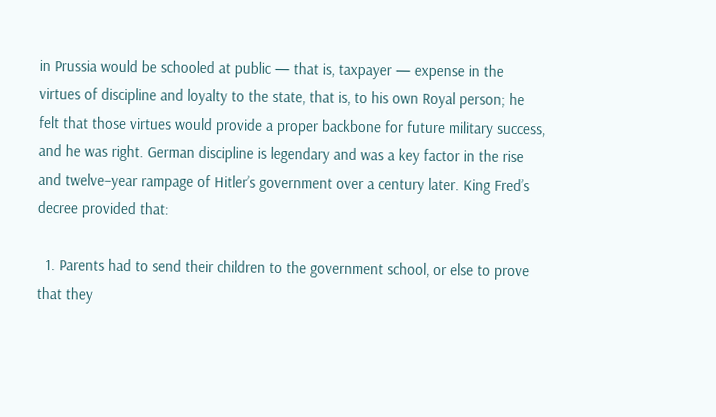in Prussia would be schooled at public — that is, taxpayer — expense in the virtues of discipline and loyalty to the state, that is, to his own Royal person; he felt that those virtues would provide a proper backbone for future military success, and he was right. German discipline is legendary and was a key factor in the rise and twelve–year rampage of Hitler’s government over a century later. King Fred’s decree provided that:

  1. Parents had to send their children to the government school, or else to prove that they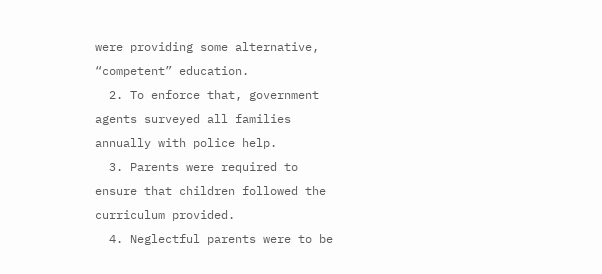were providing some alternative, “competent” education.
  2. To enforce that, government agents surveyed all families annually with police help.
  3. Parents were required to ensure that children followed the curriculum provided.
  4. Neglectful parents were to be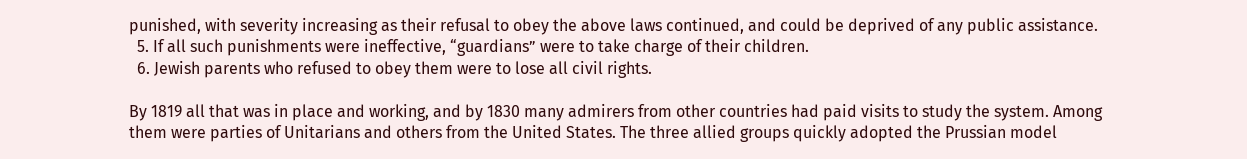punished, with severity increasing as their refusal to obey the above laws continued, and could be deprived of any public assistance.
  5. If all such punishments were ineffective, “guardians” were to take charge of their children.
  6. Jewish parents who refused to obey them were to lose all civil rights.

By 1819 all that was in place and working, and by 1830 many admirers from other countries had paid visits to study the system. Among them were parties of Unitarians and others from the United States. The three allied groups quickly adopted the Prussian model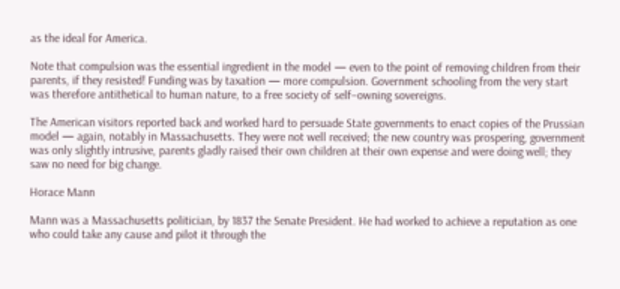as the ideal for America.

Note that compulsion was the essential ingredient in the model — even to the point of removing children from their parents, if they resisted! Funding was by taxation — more compulsion. Government schooling from the very start was therefore antithetical to human nature, to a free society of self–owning sovereigns.

The American visitors reported back and worked hard to persuade State governments to enact copies of the Prussian model — again, notably in Massachusetts. They were not well received; the new country was prospering, government was only slightly intrusive, parents gladly raised their own children at their own expense and were doing well; they saw no need for big change.

Horace Mann

Mann was a Massachusetts politician, by 1837 the Senate President. He had worked to achieve a reputation as one who could take any cause and pilot it through the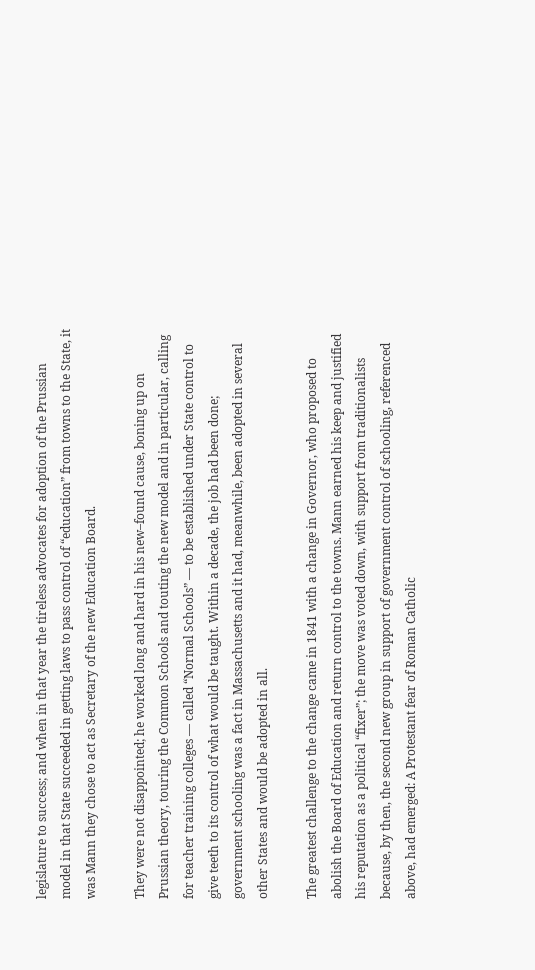legislature to success; and when in that year the tireless advocates for adoption of the Prussian model in that State succeeded in getting laws to pass control of “education” from towns to the State, it was Mann they chose to act as Secretary of the new Education Board.

They were not disappointed; he worked long and hard in his new–found cause, boning up on Prussian theory, touring the Common Schools and touting the new model and in particular, calling for teacher training colleges — called “Normal Schools” — to be established under State control to give teeth to its control of what would be taught. Within a decade, the job had been done; government schooling was a fact in Massachusetts and it had, meanwhile, been adopted in several other States and would be adopted in all.

The greatest challenge to the change came in 1841 with a change in Governor, who proposed to abolish the Board of Education and return control to the towns. Mann earned his keep and justified his reputation as a political “fixer”; the move was voted down, with support from traditionalists because, by then, the second new group in support of government control of schooling, referenced above, had emerged: A Protestant fear of Roman Catholic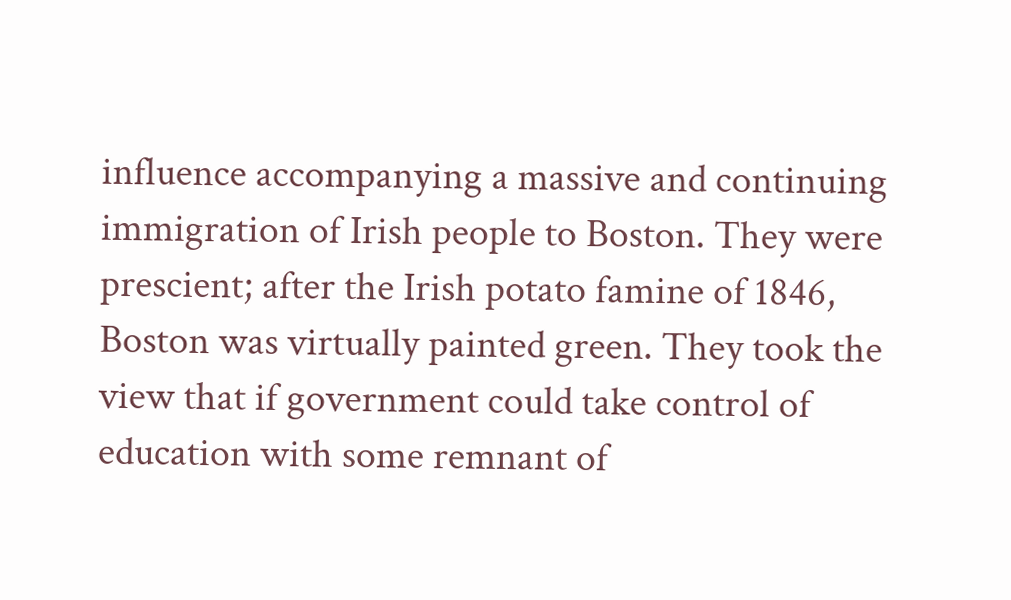influence accompanying a massive and continuing immigration of Irish people to Boston. They were prescient; after the Irish potato famine of 1846, Boston was virtually painted green. They took the view that if government could take control of education with some remnant of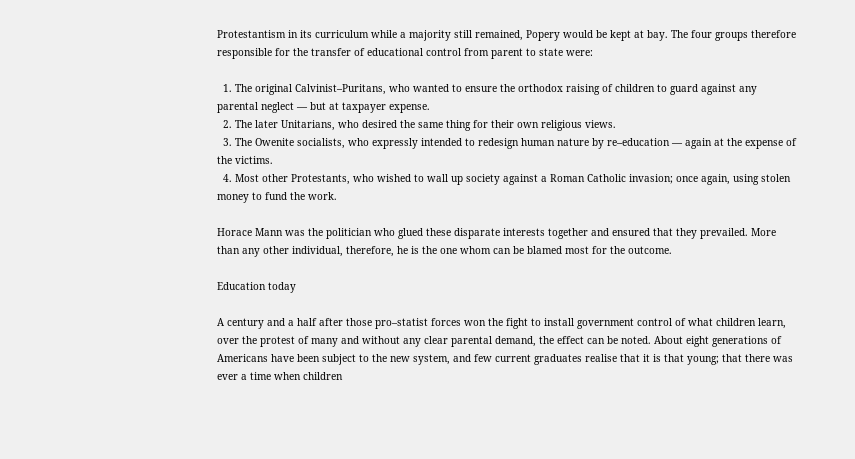Protestantism in its curriculum while a majority still remained, Popery would be kept at bay. The four groups therefore responsible for the transfer of educational control from parent to state were:

  1. The original Calvinist–Puritans, who wanted to ensure the orthodox raising of children to guard against any parental neglect — but at taxpayer expense.
  2. The later Unitarians, who desired the same thing for their own religious views.
  3. The Owenite socialists, who expressly intended to redesign human nature by re–education — again at the expense of the victims.
  4. Most other Protestants, who wished to wall up society against a Roman Catholic invasion; once again, using stolen money to fund the work.

Horace Mann was the politician who glued these disparate interests together and ensured that they prevailed. More than any other individual, therefore, he is the one whom can be blamed most for the outcome.

Education today

A century and a half after those pro–statist forces won the fight to install government control of what children learn, over the protest of many and without any clear parental demand, the effect can be noted. About eight generations of Americans have been subject to the new system, and few current graduates realise that it is that young; that there was ever a time when children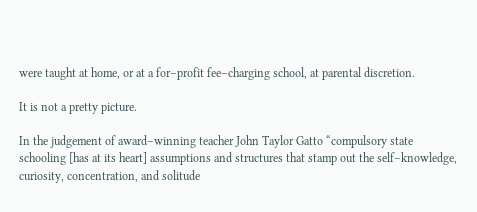were taught at home, or at a for–profit fee–charging school, at parental discretion.

It is not a pretty picture.

In the judgement of award–winning teacher John Taylor Gatto “compulsory state schooling [has at its heart] assumptions and structures that stamp out the self–knowledge, curiosity, concentration, and solitude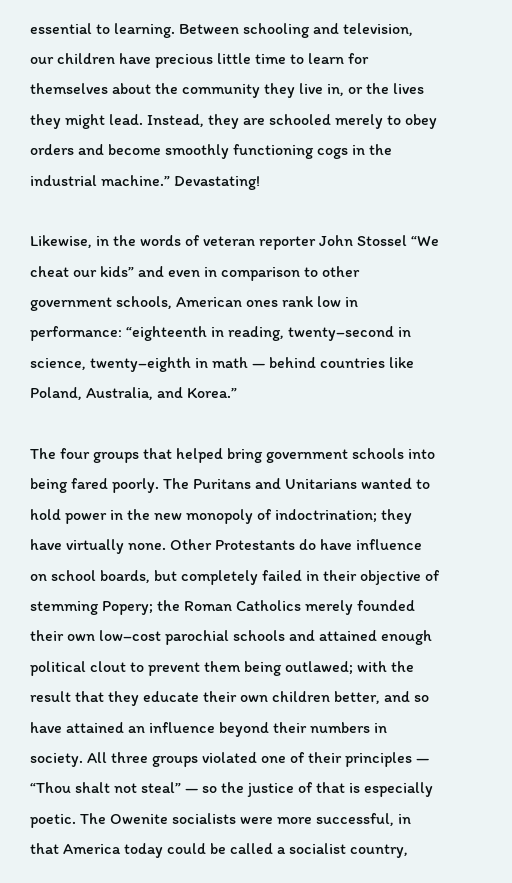essential to learning. Between schooling and television, our children have precious little time to learn for themselves about the community they live in, or the lives they might lead. Instead, they are schooled merely to obey orders and become smoothly functioning cogs in the industrial machine.” Devastating!

Likewise, in the words of veteran reporter John Stossel “We cheat our kids” and even in comparison to other government schools, American ones rank low in performance: “eighteenth in reading, twenty–second in science, twenty–eighth in math — behind countries like Poland, Australia, and Korea.”

The four groups that helped bring government schools into being fared poorly. The Puritans and Unitarians wanted to hold power in the new monopoly of indoctrination; they have virtually none. Other Protestants do have influence on school boards, but completely failed in their objective of stemming Popery; the Roman Catholics merely founded their own low–cost parochial schools and attained enough political clout to prevent them being outlawed; with the result that they educate their own children better, and so have attained an influence beyond their numbers in society. All three groups violated one of their principles — “Thou shalt not steal” — so the justice of that is especially poetic. The Owenite socialists were more successful, in that America today could be called a socialist country,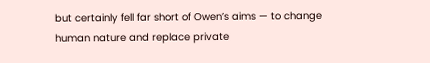but certainly fell far short of Owen’s aims — to change human nature and replace private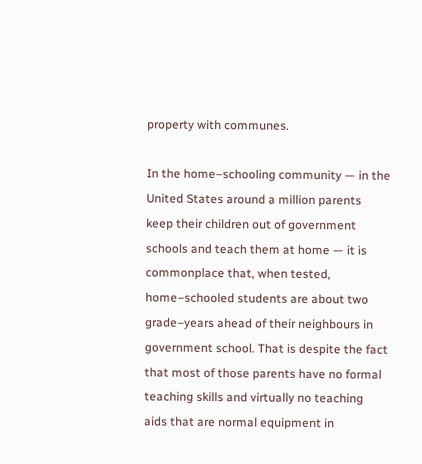property with communes.

In the home–schooling community — in the United States around a million parents keep their children out of government schools and teach them at home — it is commonplace that, when tested, home–schooled students are about two grade–years ahead of their neighbours in government school. That is despite the fact that most of those parents have no formal teaching skills and virtually no teaching aids that are normal equipment in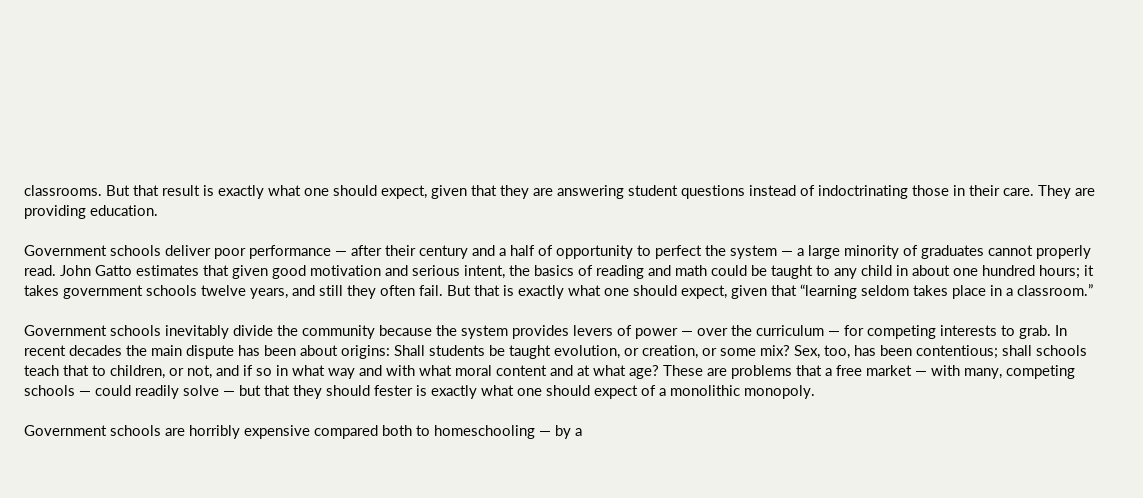classrooms. But that result is exactly what one should expect, given that they are answering student questions instead of indoctrinating those in their care. They are providing education.

Government schools deliver poor performance — after their century and a half of opportunity to perfect the system — a large minority of graduates cannot properly read. John Gatto estimates that given good motivation and serious intent, the basics of reading and math could be taught to any child in about one hundred hours; it takes government schools twelve years, and still they often fail. But that is exactly what one should expect, given that “learning seldom takes place in a classroom.”

Government schools inevitably divide the community because the system provides levers of power — over the curriculum — for competing interests to grab. In recent decades the main dispute has been about origins: Shall students be taught evolution, or creation, or some mix? Sex, too, has been contentious; shall schools teach that to children, or not, and if so in what way and with what moral content and at what age? These are problems that a free market — with many, competing schools — could readily solve — but that they should fester is exactly what one should expect of a monolithic monopoly.

Government schools are horribly expensive compared both to homeschooling — by a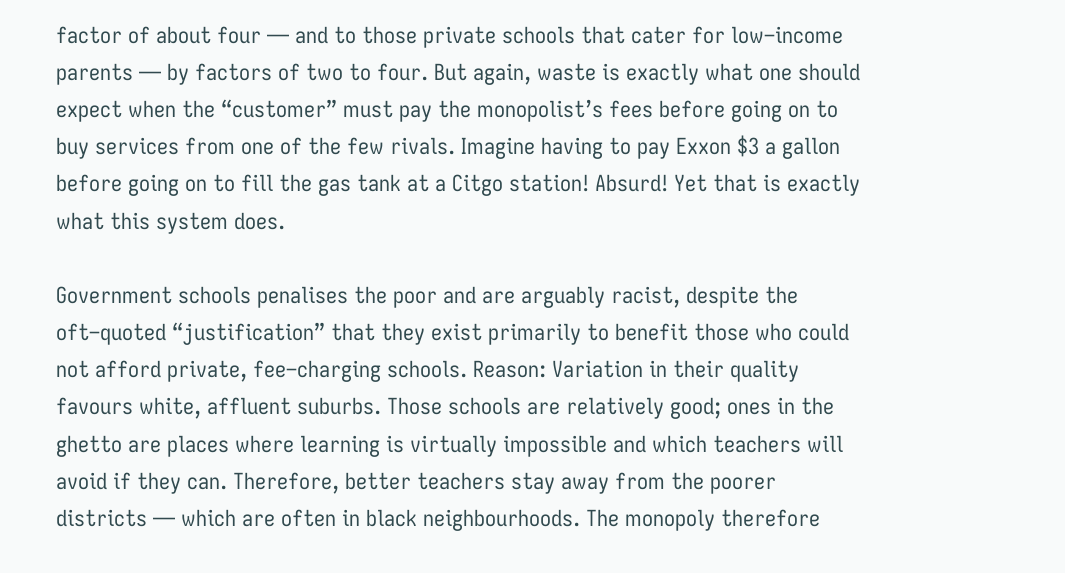factor of about four — and to those private schools that cater for low–income parents — by factors of two to four. But again, waste is exactly what one should expect when the “customer” must pay the monopolist’s fees before going on to buy services from one of the few rivals. Imagine having to pay Exxon $3 a gallon before going on to fill the gas tank at a Citgo station! Absurd! Yet that is exactly what this system does.

Government schools penalises the poor and are arguably racist, despite the oft–quoted “justification” that they exist primarily to benefit those who could not afford private, fee–charging schools. Reason: Variation in their quality favours white, affluent suburbs. Those schools are relatively good; ones in the ghetto are places where learning is virtually impossible and which teachers will avoid if they can. Therefore, better teachers stay away from the poorer districts — which are often in black neighbourhoods. The monopoly therefore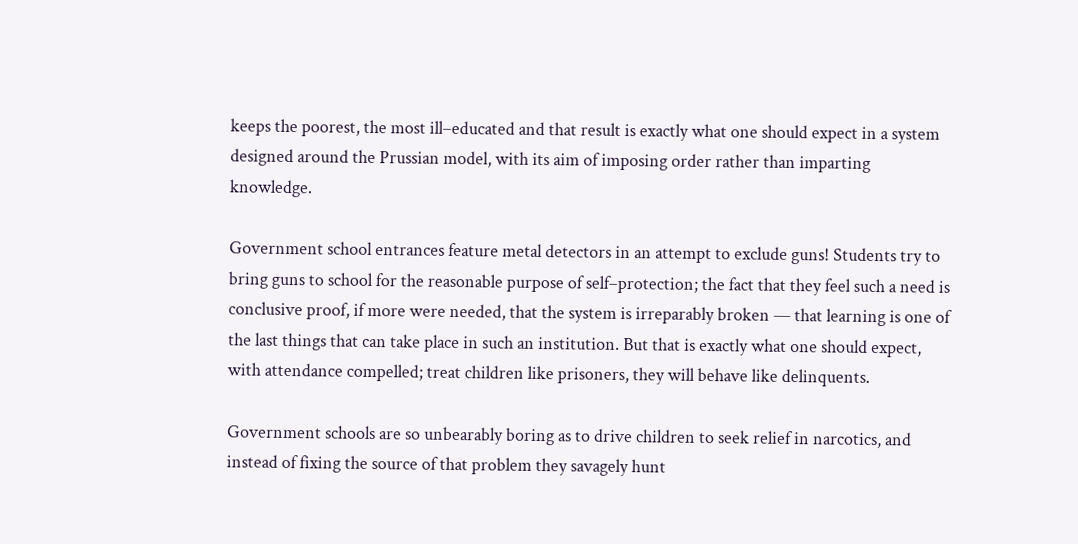keeps the poorest, the most ill–educated and that result is exactly what one should expect in a system designed around the Prussian model, with its aim of imposing order rather than imparting knowledge.

Government school entrances feature metal detectors in an attempt to exclude guns! Students try to bring guns to school for the reasonable purpose of self–protection; the fact that they feel such a need is conclusive proof, if more were needed, that the system is irreparably broken — that learning is one of the last things that can take place in such an institution. But that is exactly what one should expect, with attendance compelled; treat children like prisoners, they will behave like delinquents.

Government schools are so unbearably boring as to drive children to seek relief in narcotics, and instead of fixing the source of that problem they savagely hunt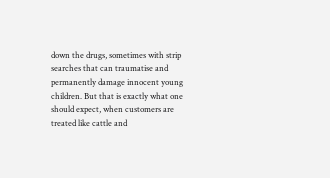down the drugs, sometimes with strip searches that can traumatise and permanently damage innocent young children. But that is exactly what one should expect, when customers are treated like cattle and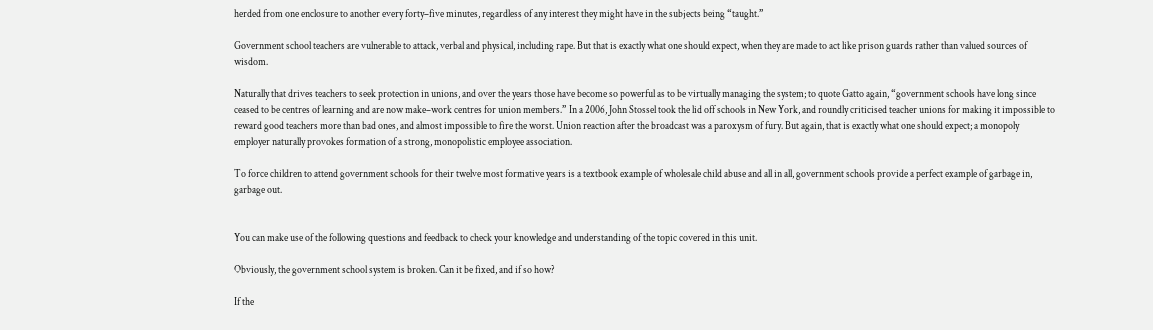herded from one enclosure to another every forty–five minutes, regardless of any interest they might have in the subjects being “taught.”

Government school teachers are vulnerable to attack, verbal and physical, including rape. But that is exactly what one should expect, when they are made to act like prison guards rather than valued sources of wisdom.

Naturally that drives teachers to seek protection in unions, and over the years those have become so powerful as to be virtually managing the system; to quote Gatto again, “government schools have long since ceased to be centres of learning and are now make–work centres for union members.” In a 2006, John Stossel took the lid off schools in New York, and roundly criticised teacher unions for making it impossible to reward good teachers more than bad ones, and almost impossible to fire the worst. Union reaction after the broadcast was a paroxysm of fury. But again, that is exactly what one should expect; a monopoly employer naturally provokes formation of a strong, monopolistic employee association.

To force children to attend government schools for their twelve most formative years is a textbook example of wholesale child abuse and all in all, government schools provide a perfect example of garbage in, garbage out.


You can make use of the following questions and feedback to check your knowledge and understanding of the topic covered in this unit.

Obviously, the government school system is broken. Can it be fixed, and if so how?

If the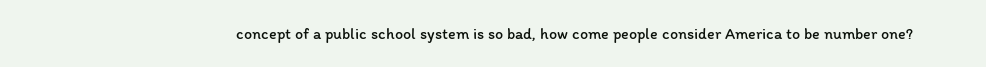concept of a public school system is so bad, how come people consider America to be number one?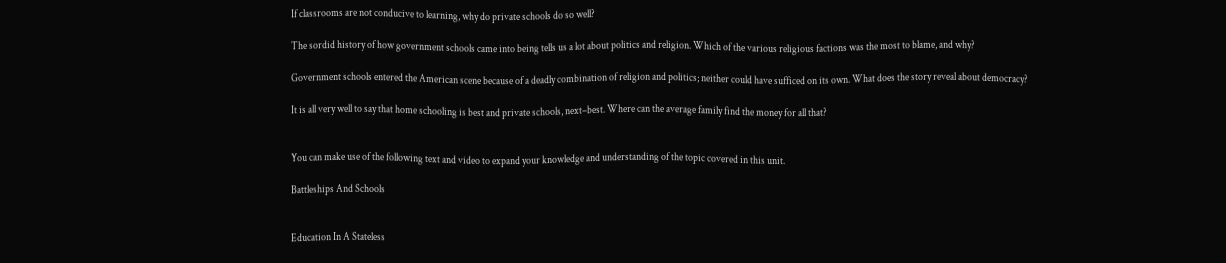If classrooms are not conducive to learning, why do private schools do so well?

The sordid history of how government schools came into being tells us a lot about politics and religion. Which of the various religious factions was the most to blame, and why?

Government schools entered the American scene because of a deadly combination of religion and politics; neither could have sufficed on its own. What does the story reveal about democracy?

It is all very well to say that home schooling is best and private schools, next–best. Where can the average family find the money for all that?


You can make use of the following text and video to expand your knowledge and understanding of the topic covered in this unit.

Battleships And Schools


Education In A Stateless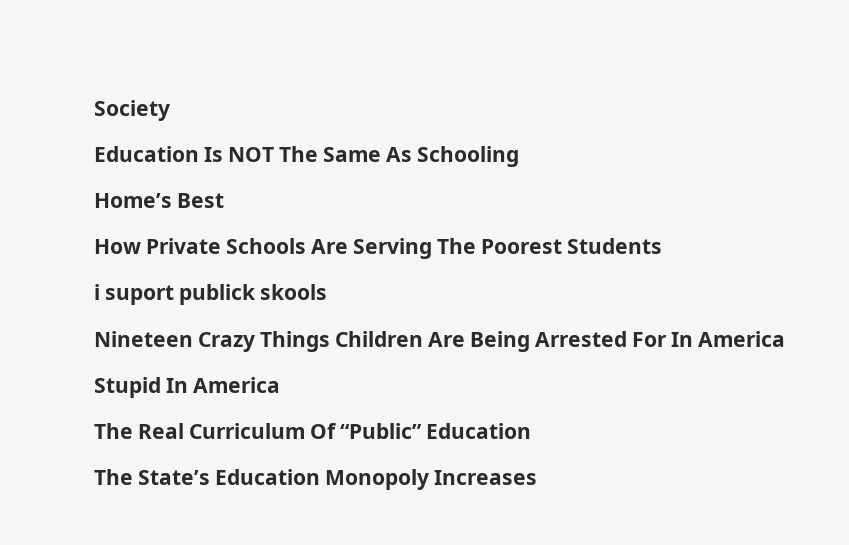Society

Education Is NOT The Same As Schooling

Home’s Best

How Private Schools Are Serving The Poorest Students

i suport publick skools

Nineteen Crazy Things Children Are Being Arrested For In America

Stupid In America

The Real Curriculum Of “Public” Education

The State’s Education Monopoly Increases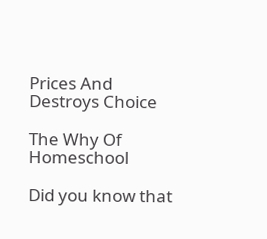Prices And Destroys Choice

The Why Of Homeschool

Did you know that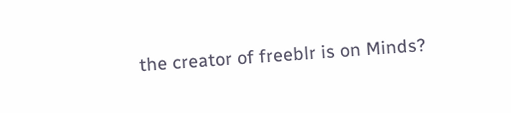the creator of freeblr is on Minds?